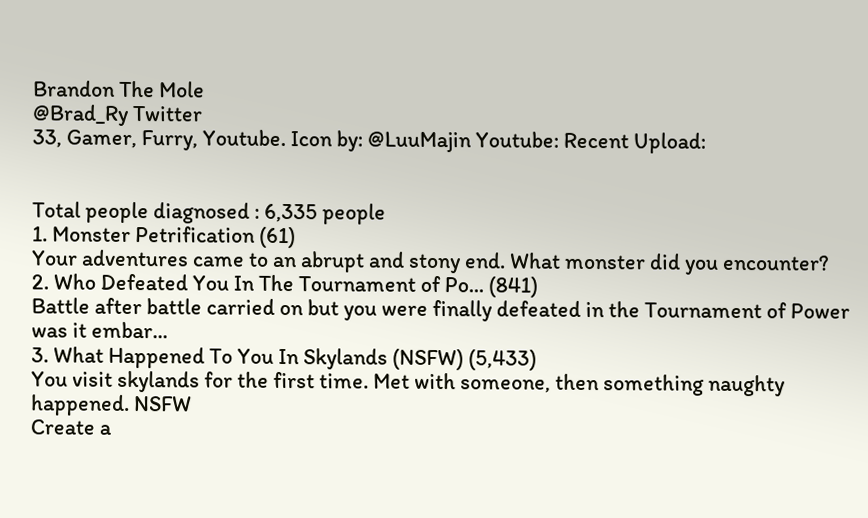Brandon The Mole
@Brad_Ry Twitter
33, Gamer, Furry, Youtube. Icon by: @LuuMajin Youtube: Recent Upload:


Total people diagnosed : 6,335 people
1. Monster Petrification (61)
Your adventures came to an abrupt and stony end. What monster did you encounter?
2. Who Defeated You In The Tournament of Po... (841)
Battle after battle carried on but you were finally defeated in the Tournament of Power was it embar...
3. What Happened To You In Skylands (NSFW) (5,433)
You visit skylands for the first time. Met with someone, then something naughty happened. NSFW
Create a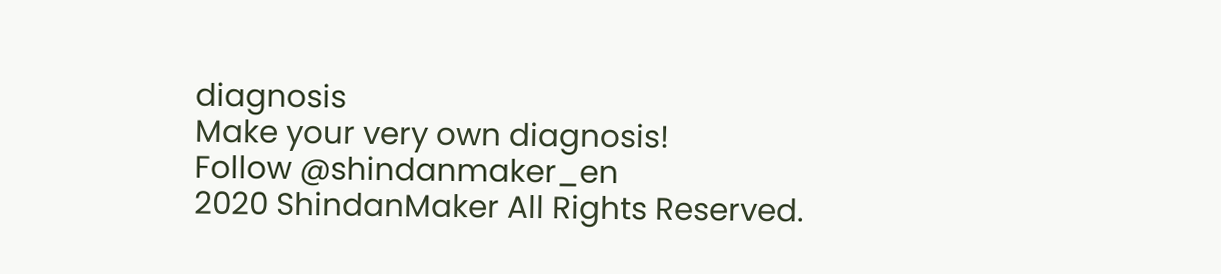diagnosis
Make your very own diagnosis!
Follow @shindanmaker_en
2020 ShindanMaker All Rights Reserved.